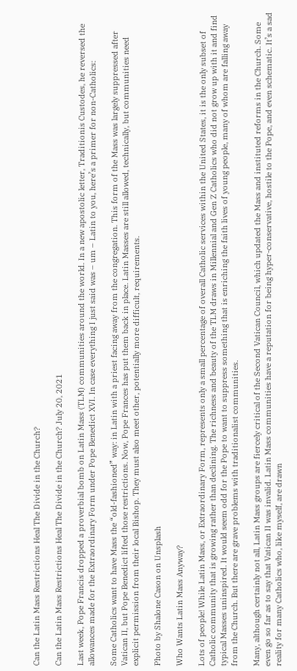Can the Latin Mass Restrictions Heal The Divide in the Church?

Can the Latin Mass Restrictions Heal The Divide in the Church? July 20, 2021

Last week, Pope Francis dropped a proverbial bomb on Latin Mass (TLM) communities around the world. In a new apostolic letter, Traditionis Custodes, he reversed the allowances made for the Extraordinary Form under Pope Benedict XVI. In case everything I just said was – um – Latin to you, here’s a primer for non-Catholics:

Some Catholics want to have Mass the “old-fashioned” way: in Latin with a priest facing away from the congregation. This form of the Mass was largely suppressed after Vatican II, but Pope Benedict lifted those restrictions. Now, Pope Frances has put them back in place. Latin Masses are still allowed, technically, but communities need explicit permission from their local Bishop. They must also meet other, potentially more difficult, requirements.

Photo by Shalone Cason on Unsplash

Who Wants Latin Mass Anyway?

Lots of people! While Latin Mass, or Extraordinary Form, represents only a small percentage of overall Catholic services within the United States, it is the only subset of Catholic community that is growing rather than declining. The richness and beauty of the TLM draws in Millennial and Gen Z Catholics who did not grow up with it and find typical Masses uninspired. It would seem odd for the Pope to want to suppress something that is enriching the faith lives of young people, many of whom are falling away from the Church. But there are grave problems with traditionalist communities.

Many, although certainly not all, Latin Mass groups are fiercely critical of the Second Vatican Council, which updated the Mass and instituted reforms in the Church. Some even go so far as to say that Vatican II was invalid. Latin Mass communities have a reputation for being hyper-conservative, hostile to the Pope, and even schematic. It’s a sad reality for many Catholics who, like myself, are drawn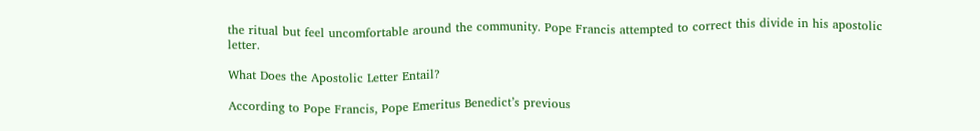the ritual but feel uncomfortable around the community. Pope Francis attempted to correct this divide in his apostolic letter.

What Does the Apostolic Letter Entail?

According to Pope Francis, Pope Emeritus Benedict’s previous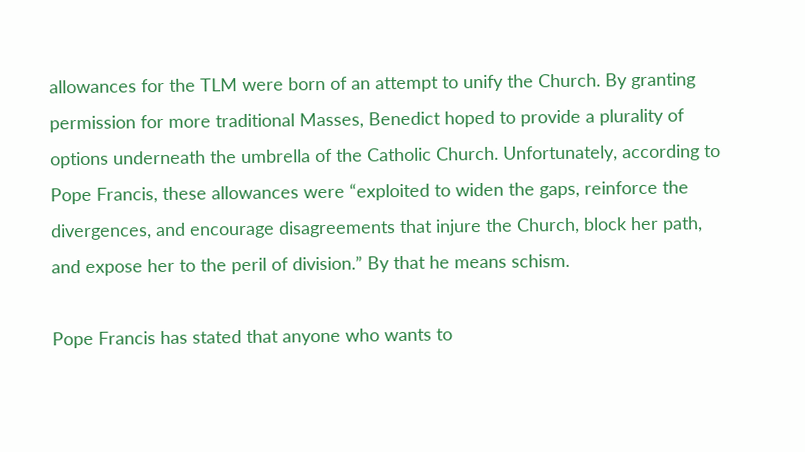allowances for the TLM were born of an attempt to unify the Church. By granting permission for more traditional Masses, Benedict hoped to provide a plurality of options underneath the umbrella of the Catholic Church. Unfortunately, according to Pope Francis, these allowances were “exploited to widen the gaps, reinforce the divergences, and encourage disagreements that injure the Church, block her path, and expose her to the peril of division.” By that he means schism.

Pope Francis has stated that anyone who wants to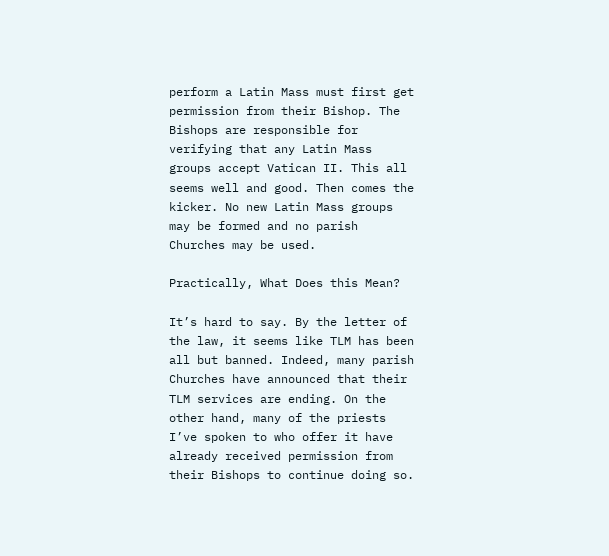perform a Latin Mass must first get permission from their Bishop. The Bishops are responsible for verifying that any Latin Mass groups accept Vatican II. This all seems well and good. Then comes the kicker. No new Latin Mass groups may be formed and no parish Churches may be used.

Practically, What Does this Mean?

It’s hard to say. By the letter of the law, it seems like TLM has been all but banned. Indeed, many parish Churches have announced that their TLM services are ending. On the other hand, many of the priests I’ve spoken to who offer it have already received permission from their Bishops to continue doing so.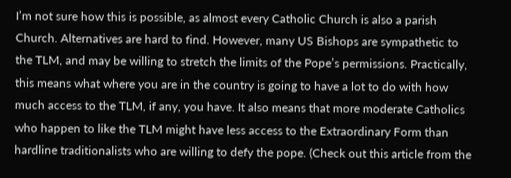I’m not sure how this is possible, as almost every Catholic Church is also a parish Church. Alternatives are hard to find. However, many US Bishops are sympathetic to the TLM, and may be willing to stretch the limits of the Pope’s permissions. Practically, this means what where you are in the country is going to have a lot to do with how much access to the TLM, if any, you have. It also means that more moderate Catholics who happen to like the TLM might have less access to the Extraordinary Form than hardline traditionalists who are willing to defy the pope. (Check out this article from the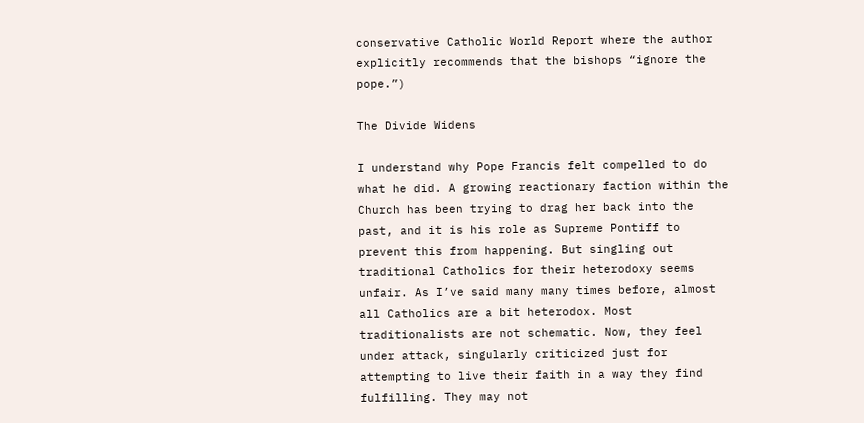conservative Catholic World Report where the author explicitly recommends that the bishops “ignore the pope.”)

The Divide Widens

I understand why Pope Francis felt compelled to do what he did. A growing reactionary faction within the Church has been trying to drag her back into the past, and it is his role as Supreme Pontiff to prevent this from happening. But singling out traditional Catholics for their heterodoxy seems unfair. As I’ve said many many times before, almost all Catholics are a bit heterodox. Most traditionalists are not schematic. Now, they feel under attack, singularly criticized just for attempting to live their faith in a way they find fulfilling. They may not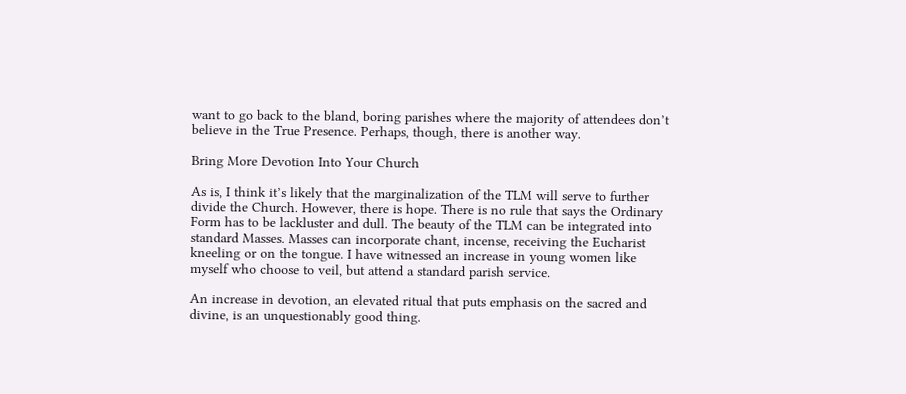want to go back to the bland, boring parishes where the majority of attendees don’t believe in the True Presence. Perhaps, though, there is another way.

Bring More Devotion Into Your Church

As is, I think it’s likely that the marginalization of the TLM will serve to further divide the Church. However, there is hope. There is no rule that says the Ordinary Form has to be lackluster and dull. The beauty of the TLM can be integrated into standard Masses. Masses can incorporate chant, incense, receiving the Eucharist kneeling or on the tongue. I have witnessed an increase in young women like myself who choose to veil, but attend a standard parish service.

An increase in devotion, an elevated ritual that puts emphasis on the sacred and divine, is an unquestionably good thing.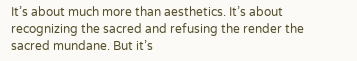It’s about much more than aesthetics. It’s about recognizing the sacred and refusing the render the sacred mundane. But it’s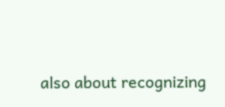also about recognizing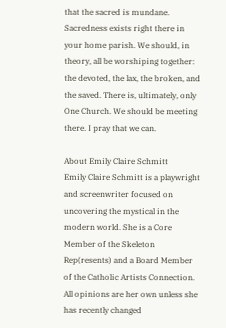that the sacred is mundane. Sacredness exists right there in your home parish. We should, in theory, all be worshiping together: the devoted, the lax, the broken, and the saved. There is, ultimately, only One Church. We should be meeting there. I pray that we can.

About Emily Claire Schmitt
Emily Claire Schmitt is a playwright and screenwriter focused on uncovering the mystical in the modern world. She is a Core Member of the Skeleton Rep(resents) and a Board Member of the Catholic Artists Connection. All opinions are her own unless she has recently changed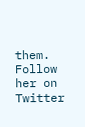them. Follow her on Twitter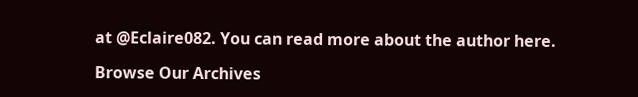at @Eclaire082. You can read more about the author here.

Browse Our Archives